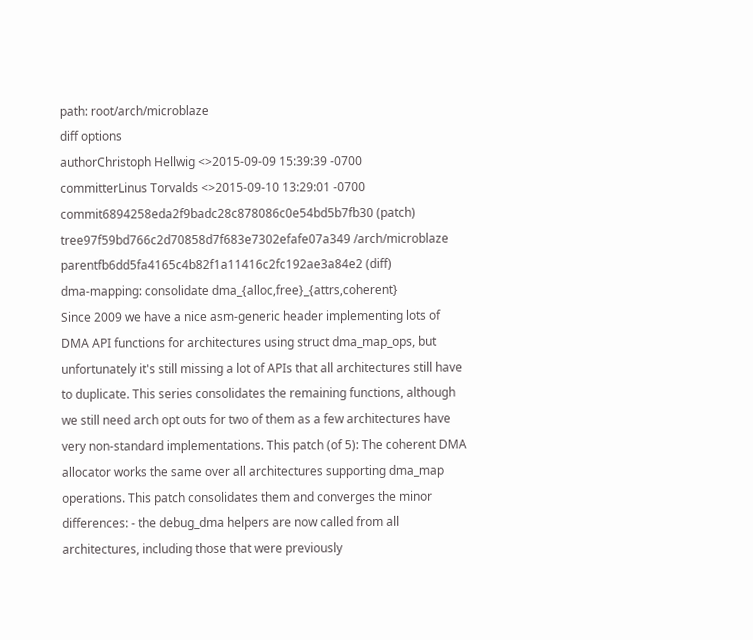path: root/arch/microblaze
diff options
authorChristoph Hellwig <>2015-09-09 15:39:39 -0700
committerLinus Torvalds <>2015-09-10 13:29:01 -0700
commit6894258eda2f9badc28c878086c0e54bd5b7fb30 (patch)
tree97f59bd766c2d70858d7f683e7302efafe07a349 /arch/microblaze
parentfb6dd5fa4165c4b82f1a11416c2fc192ae3a84e2 (diff)
dma-mapping: consolidate dma_{alloc,free}_{attrs,coherent}
Since 2009 we have a nice asm-generic header implementing lots of DMA API functions for architectures using struct dma_map_ops, but unfortunately it's still missing a lot of APIs that all architectures still have to duplicate. This series consolidates the remaining functions, although we still need arch opt outs for two of them as a few architectures have very non-standard implementations. This patch (of 5): The coherent DMA allocator works the same over all architectures supporting dma_map operations. This patch consolidates them and converges the minor differences: - the debug_dma helpers are now called from all architectures, including those that were previously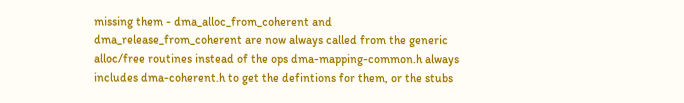missing them - dma_alloc_from_coherent and dma_release_from_coherent are now always called from the generic alloc/free routines instead of the ops dma-mapping-common.h always includes dma-coherent.h to get the defintions for them, or the stubs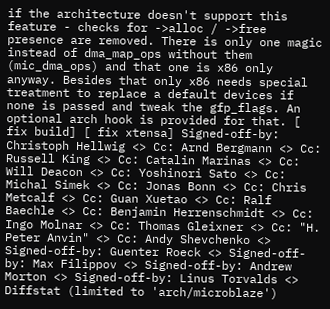if the architecture doesn't support this feature - checks for ->alloc / ->free presence are removed. There is only one magic instead of dma_map_ops without them (mic_dma_ops) and that one is x86 only anyway. Besides that only x86 needs special treatment to replace a default devices if none is passed and tweak the gfp_flags. An optional arch hook is provided for that. [ fix build] [ fix xtensa] Signed-off-by: Christoph Hellwig <> Cc: Arnd Bergmann <> Cc: Russell King <> Cc: Catalin Marinas <> Cc: Will Deacon <> Cc: Yoshinori Sato <> Cc: Michal Simek <> Cc: Jonas Bonn <> Cc: Chris Metcalf <> Cc: Guan Xuetao <> Cc: Ralf Baechle <> Cc: Benjamin Herrenschmidt <> Cc: Ingo Molnar <> Cc: Thomas Gleixner <> Cc: "H. Peter Anvin" <> Cc: Andy Shevchenko <> Signed-off-by: Guenter Roeck <> Signed-off-by: Max Filippov <> Signed-off-by: Andrew Morton <> Signed-off-by: Linus Torvalds <>
Diffstat (limited to 'arch/microblaze')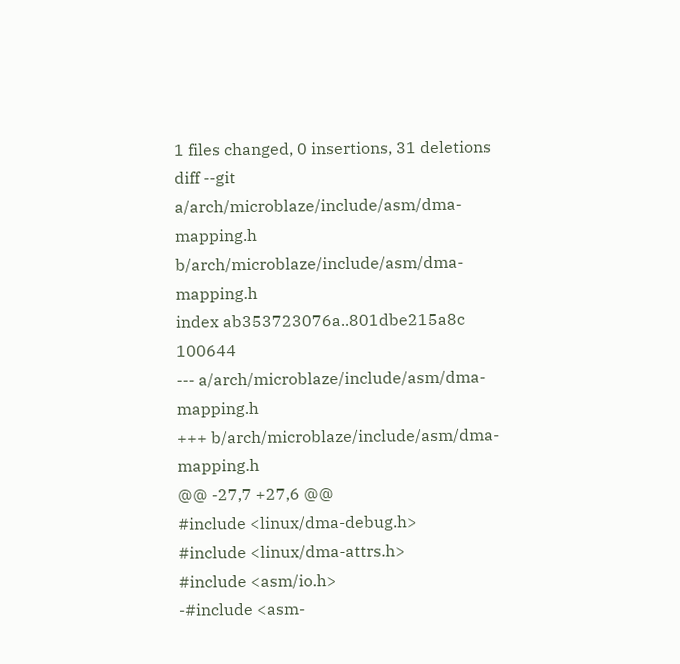1 files changed, 0 insertions, 31 deletions
diff --git a/arch/microblaze/include/asm/dma-mapping.h b/arch/microblaze/include/asm/dma-mapping.h
index ab353723076a..801dbe215a8c 100644
--- a/arch/microblaze/include/asm/dma-mapping.h
+++ b/arch/microblaze/include/asm/dma-mapping.h
@@ -27,7 +27,6 @@
#include <linux/dma-debug.h>
#include <linux/dma-attrs.h>
#include <asm/io.h>
-#include <asm-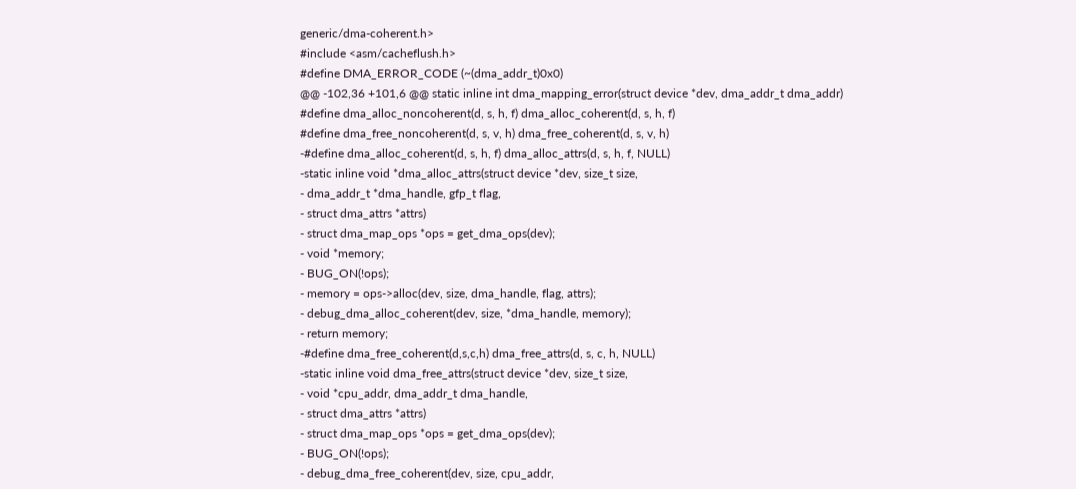generic/dma-coherent.h>
#include <asm/cacheflush.h>
#define DMA_ERROR_CODE (~(dma_addr_t)0x0)
@@ -102,36 +101,6 @@ static inline int dma_mapping_error(struct device *dev, dma_addr_t dma_addr)
#define dma_alloc_noncoherent(d, s, h, f) dma_alloc_coherent(d, s, h, f)
#define dma_free_noncoherent(d, s, v, h) dma_free_coherent(d, s, v, h)
-#define dma_alloc_coherent(d, s, h, f) dma_alloc_attrs(d, s, h, f, NULL)
-static inline void *dma_alloc_attrs(struct device *dev, size_t size,
- dma_addr_t *dma_handle, gfp_t flag,
- struct dma_attrs *attrs)
- struct dma_map_ops *ops = get_dma_ops(dev);
- void *memory;
- BUG_ON(!ops);
- memory = ops->alloc(dev, size, dma_handle, flag, attrs);
- debug_dma_alloc_coherent(dev, size, *dma_handle, memory);
- return memory;
-#define dma_free_coherent(d,s,c,h) dma_free_attrs(d, s, c, h, NULL)
-static inline void dma_free_attrs(struct device *dev, size_t size,
- void *cpu_addr, dma_addr_t dma_handle,
- struct dma_attrs *attrs)
- struct dma_map_ops *ops = get_dma_ops(dev);
- BUG_ON(!ops);
- debug_dma_free_coherent(dev, size, cpu_addr,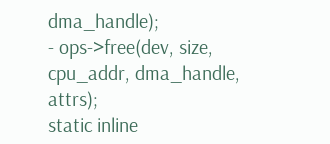dma_handle);
- ops->free(dev, size, cpu_addr, dma_handle, attrs);
static inline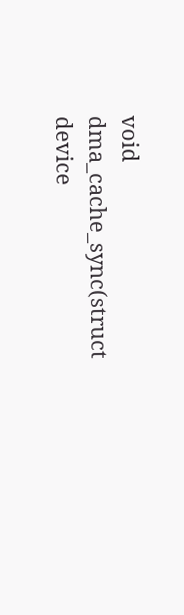void dma_cache_sync(struct device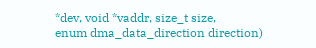*dev, void *vaddr, size_t size,
enum dma_data_direction direction)